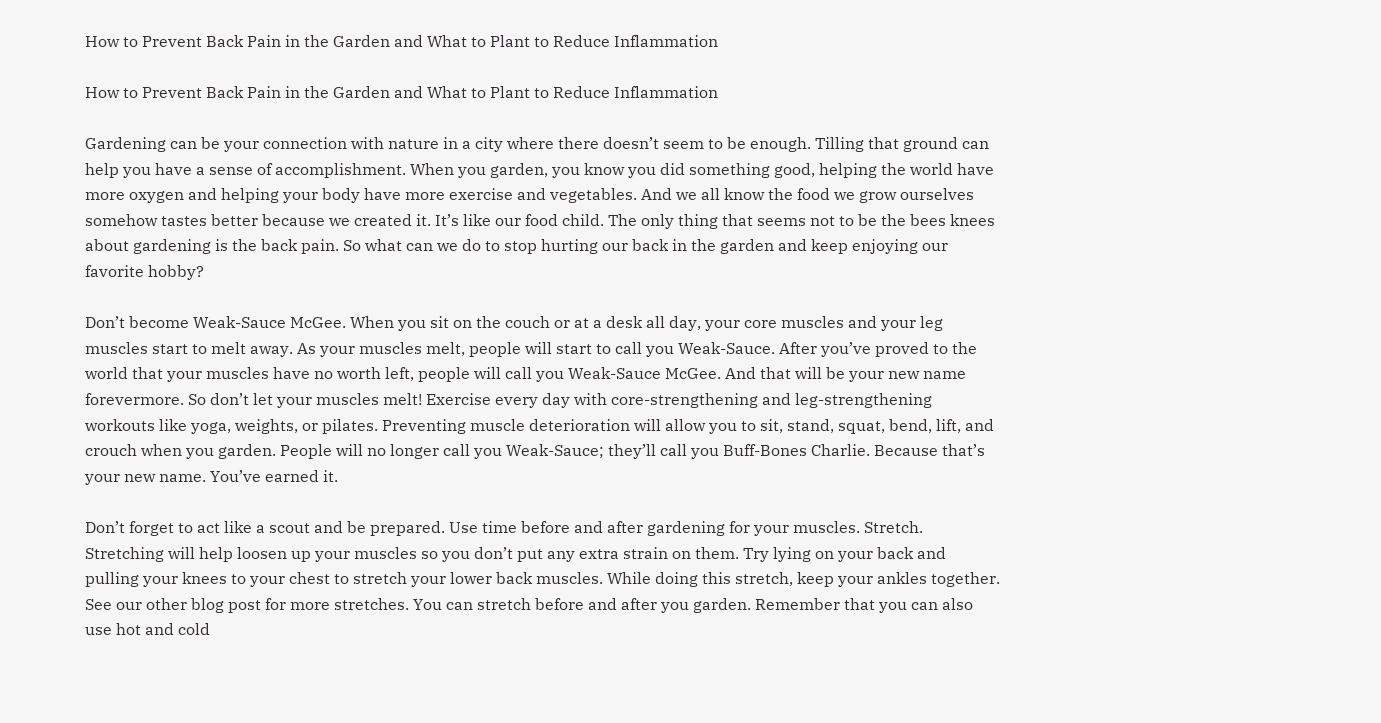How to Prevent Back Pain in the Garden and What to Plant to Reduce Inflammation

How to Prevent Back Pain in the Garden and What to Plant to Reduce Inflammation

Gardening can be your connection with nature in a city where there doesn’t seem to be enough. Tilling that ground can help you have a sense of accomplishment. When you garden, you know you did something good, helping the world have more oxygen and helping your body have more exercise and vegetables. And we all know the food we grow ourselves somehow tastes better because we created it. It’s like our food child. The only thing that seems not to be the bees knees about gardening is the back pain. So what can we do to stop hurting our back in the garden and keep enjoying our favorite hobby?

Don’t become Weak-Sauce McGee. When you sit on the couch or at a desk all day, your core muscles and your leg muscles start to melt away. As your muscles melt, people will start to call you Weak-Sauce. After you’ve proved to the world that your muscles have no worth left, people will call you Weak-Sauce McGee. And that will be your new name forevermore. So don’t let your muscles melt! Exercise every day with core-strengthening and leg-strengthening workouts like yoga, weights, or pilates. Preventing muscle deterioration will allow you to sit, stand, squat, bend, lift, and crouch when you garden. People will no longer call you Weak-Sauce; they’ll call you Buff-Bones Charlie. Because that’s your new name. You’ve earned it.

Don’t forget to act like a scout and be prepared. Use time before and after gardening for your muscles. Stretch. Stretching will help loosen up your muscles so you don’t put any extra strain on them. Try lying on your back and pulling your knees to your chest to stretch your lower back muscles. While doing this stretch, keep your ankles together. See our other blog post for more stretches. You can stretch before and after you garden. Remember that you can also use hot and cold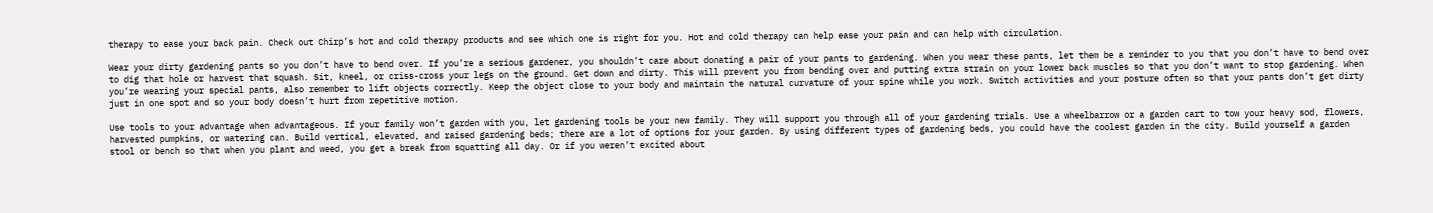therapy to ease your back pain. Check out Chirp’s hot and cold therapy products and see which one is right for you. Hot and cold therapy can help ease your pain and can help with circulation.

Wear your dirty gardening pants so you don’t have to bend over. If you’re a serious gardener, you shouldn’t care about donating a pair of your pants to gardening. When you wear these pants, let them be a reminder to you that you don’t have to bend over to dig that hole or harvest that squash. Sit, kneel, or criss-cross your legs on the ground. Get down and dirty. This will prevent you from bending over and putting extra strain on your lower back muscles so that you don’t want to stop gardening. When you’re wearing your special pants, also remember to lift objects correctly. Keep the object close to your body and maintain the natural curvature of your spine while you work. Switch activities and your posture often so that your pants don’t get dirty just in one spot and so your body doesn’t hurt from repetitive motion.

Use tools to your advantage when advantageous. If your family won’t garden with you, let gardening tools be your new family. They will support you through all of your gardening trials. Use a wheelbarrow or a garden cart to tow your heavy sod, flowers, harvested pumpkins, or watering can. Build vertical, elevated, and raised gardening beds; there are a lot of options for your garden. By using different types of gardening beds, you could have the coolest garden in the city. Build yourself a garden stool or bench so that when you plant and weed, you get a break from squatting all day. Or if you weren’t excited about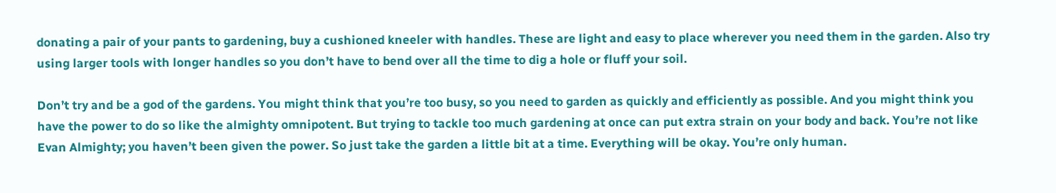donating a pair of your pants to gardening, buy a cushioned kneeler with handles. These are light and easy to place wherever you need them in the garden. Also try using larger tools with longer handles so you don’t have to bend over all the time to dig a hole or fluff your soil.

Don’t try and be a god of the gardens. You might think that you’re too busy, so you need to garden as quickly and efficiently as possible. And you might think you have the power to do so like the almighty omnipotent. But trying to tackle too much gardening at once can put extra strain on your body and back. You’re not like Evan Almighty; you haven’t been given the power. So just take the garden a little bit at a time. Everything will be okay. You’re only human.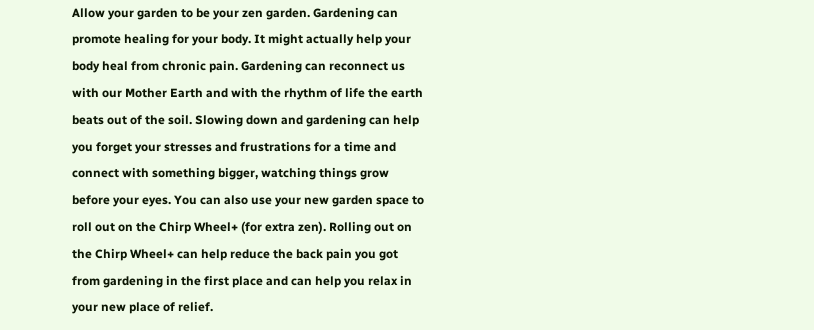Allow your garden to be your zen garden. Gardening can promote healing for your body. It might actually help your body heal from chronic pain. Gardening can reconnect us with our Mother Earth and with the rhythm of life the earth beats out of the soil. Slowing down and gardening can help you forget your stresses and frustrations for a time and connect with something bigger, watching things grow before your eyes. You can also use your new garden space to roll out on the Chirp Wheel+ (for extra zen). Rolling out on the Chirp Wheel+ can help reduce the back pain you got from gardening in the first place and can help you relax in your new place of relief.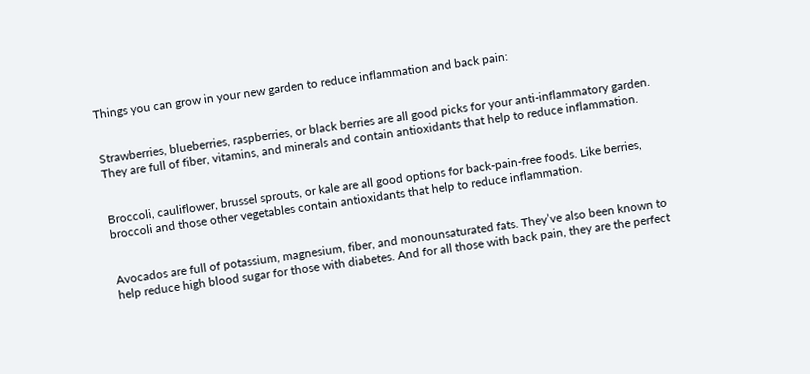Things you can grow in your new garden to reduce inflammation and back pain:


Strawberries, blueberries, raspberries, or black berries are all good picks for your anti-inflammatory garden. They are full of fiber, vitamins, and minerals and contain antioxidants that help to reduce inflammation.


Broccoli, cauliflower, brussel sprouts, or kale are all good options for back-pain-free foods. Like berries, broccoli and those other vegetables contain antioxidants that help to reduce inflammation.


Avocados are full of potassium, magnesium, fiber, and monounsaturated fats. They’ve also been known to help reduce high blood sugar for those with diabetes. And for all those with back pain, they are the perfect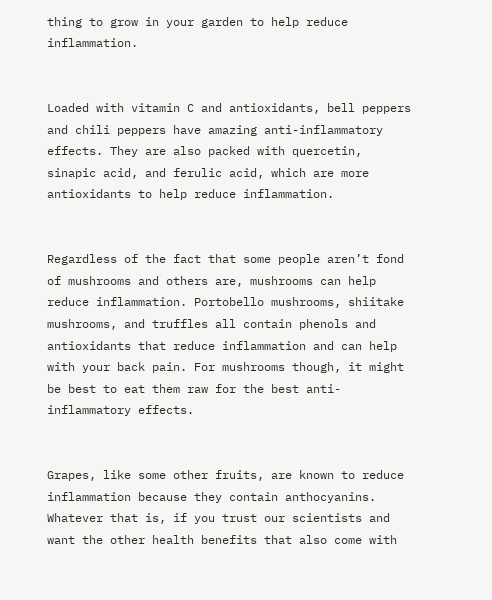thing to grow in your garden to help reduce inflammation.


Loaded with vitamin C and antioxidants, bell peppers and chili peppers have amazing anti-inflammatory effects. They are also packed with quercetin, sinapic acid, and ferulic acid, which are more antioxidants to help reduce inflammation.


Regardless of the fact that some people aren’t fond of mushrooms and others are, mushrooms can help reduce inflammation. Portobello mushrooms, shiitake mushrooms, and truffles all contain phenols and antioxidants that reduce inflammation and can help with your back pain. For mushrooms though, it might be best to eat them raw for the best anti-inflammatory effects.


Grapes, like some other fruits, are known to reduce inflammation because they contain anthocyanins. Whatever that is, if you trust our scientists and want the other health benefits that also come with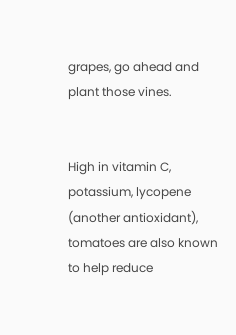grapes, go ahead and plant those vines.


High in vitamin C, potassium, lycopene (another antioxidant), tomatoes are also known to help reduce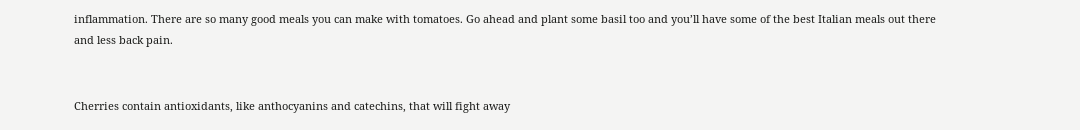inflammation. There are so many good meals you can make with tomatoes. Go ahead and plant some basil too and you’ll have some of the best Italian meals out there and less back pain.


Cherries contain antioxidants, like anthocyanins and catechins, that will fight away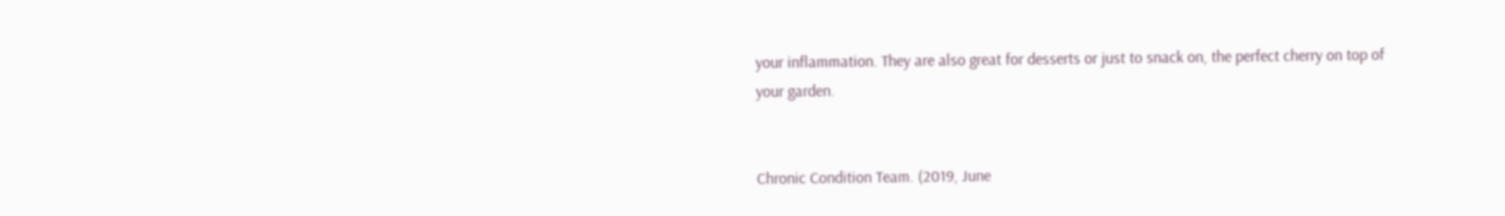your inflammation. They are also great for desserts or just to snack on, the perfect cherry on top of your garden.


Chronic Condition Team. (2019, June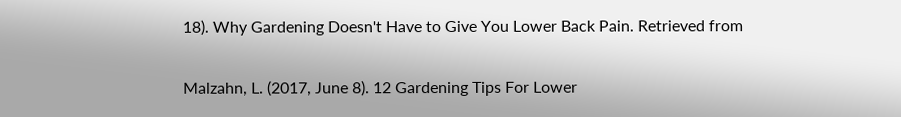18). Why Gardening Doesn't Have to Give You Lower Back Pain. Retrieved from

Malzahn, L. (2017, June 8). 12 Gardening Tips For Lower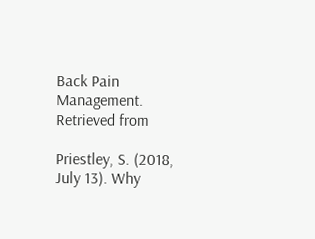Back Pain Management. Retrieved from

Priestley, S. (2018, July 13). Why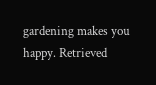gardening makes you happy. Retrieved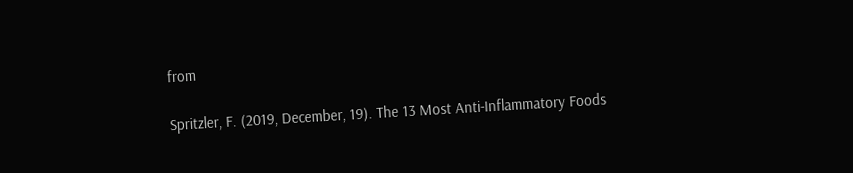from

Spritzler, F. (2019, December, 19). The 13 Most Anti-Inflammatory Foods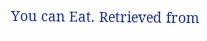You can Eat. Retrieved from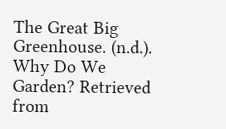The Great Big Greenhouse. (n.d.). Why Do We Garden? Retrieved from